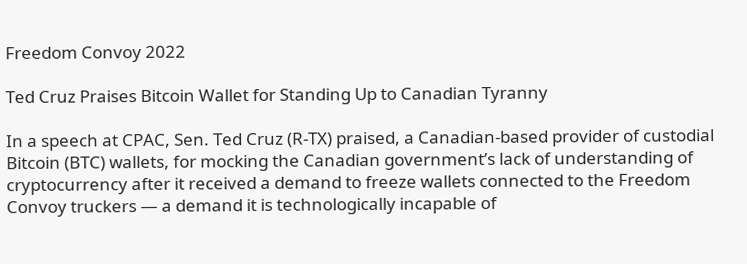Freedom Convoy 2022

Ted Cruz Praises Bitcoin Wallet for Standing Up to Canadian Tyranny

In a speech at CPAC, Sen. Ted Cruz (R-TX) praised, a Canadian-based provider of custodial Bitcoin (BTC) wallets, for mocking the Canadian government’s lack of understanding of cryptocurrency after it received a demand to freeze wallets connected to the Freedom Convoy truckers — a demand it is technologically incapable of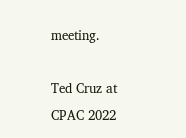meeting.

Ted Cruz at CPAC 2022